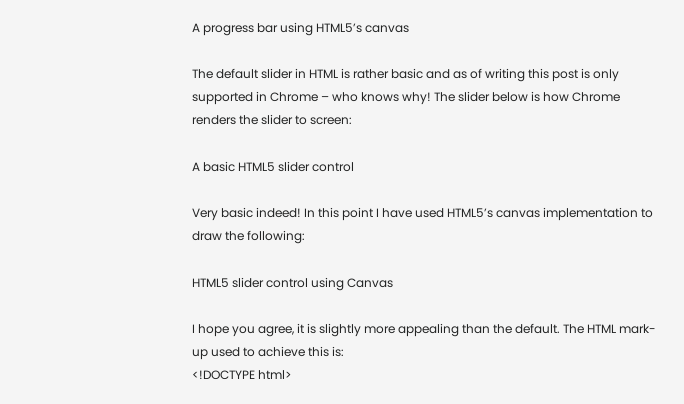A progress bar using HTML5’s canvas

The default slider in HTML is rather basic and as of writing this post is only supported in Chrome – who knows why! The slider below is how Chrome renders the slider to screen:

A basic HTML5 slider control

Very basic indeed! In this point I have used HTML5’s canvas implementation to draw the following:

HTML5 slider control using Canvas

I hope you agree, it is slightly more appealing than the default. The HTML mark-up used to achieve this is:
<!DOCTYPE html>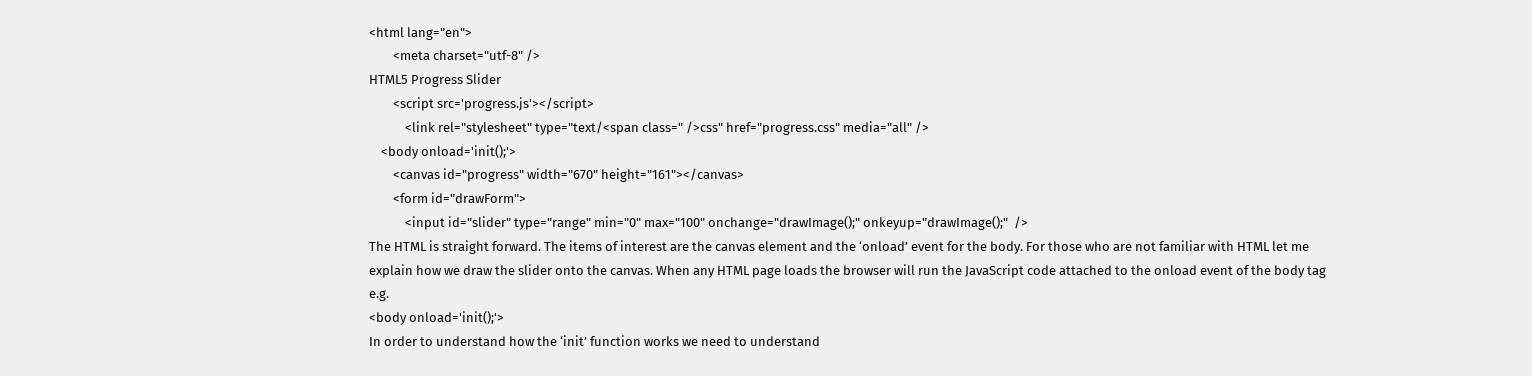<html lang="en">
        <meta charset="utf-8" />
HTML5 Progress Slider
        <script src='progress.js'></script>
            <link rel="stylesheet" type="text/<span class=" />css" href="progress.css" media="all" />
    <body onload='init();'>
        <canvas id="progress" width="670" height="161"></canvas>
        <form id="drawForm">
            <input id="slider" type="range" min="0" max="100" onchange="drawImage();" onkeyup="drawImage();"  />
The HTML is straight forward. The items of interest are the canvas element and the ‘onload’ event for the body. For those who are not familiar with HTML let me explain how we draw the slider onto the canvas. When any HTML page loads the browser will run the JavaScript code attached to the onload event of the body tag e.g.
<body onload='init();'>
In order to understand how the ‘init’ function works we need to understand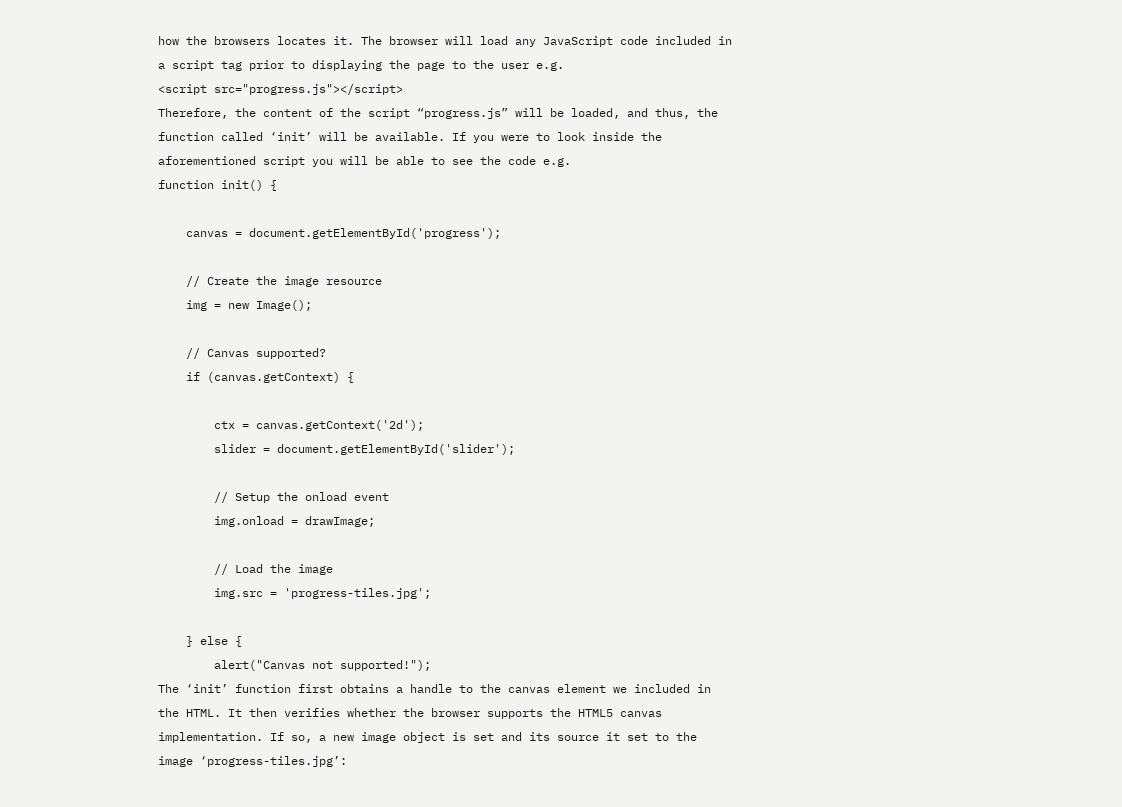how the browsers locates it. The browser will load any JavaScript code included in a script tag prior to displaying the page to the user e.g.
<script src="progress.js"></script>
Therefore, the content of the script “progress.js” will be loaded, and thus, the function called ‘init’ will be available. If you were to look inside the aforementioned script you will be able to see the code e.g.
function init() {

    canvas = document.getElementById('progress');

    // Create the image resource
    img = new Image();

    // Canvas supported?
    if (canvas.getContext) {

        ctx = canvas.getContext('2d');
        slider = document.getElementById('slider');

        // Setup the onload event
        img.onload = drawImage;

        // Load the image
        img.src = 'progress-tiles.jpg';

    } else {
        alert("Canvas not supported!");
The ‘init’ function first obtains a handle to the canvas element we included in the HTML. It then verifies whether the browser supports the HTML5 canvas implementation. If so, a new image object is set and its source it set to the image ‘progress-tiles.jpg’: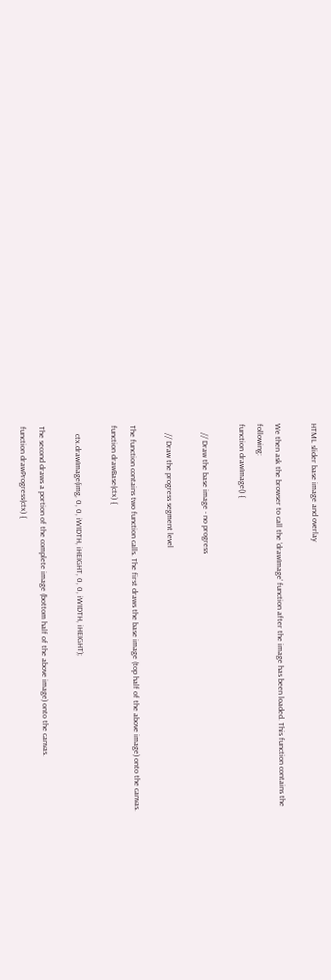HTML slider base image and overlay

We then ask the browser to call the ‘drawImage’ function after the image has been loaded. This function contains the following:
function drawImage() {

    // Draw the base image - no progress

    // Draw the progress segment level

The function contains two function calls. The first draws the base image (top half of the above image) onto the canvas.
function drawBase(ctx) {

    ctx.drawImage(img, 0, 0, iWIDTH, iHEIGHT, 0, 0, iWIDTH, iHEIGHT);

The second draws a portion of the complete image (bottom half of the above image) onto the canvas.
function drawProgress(ctx) {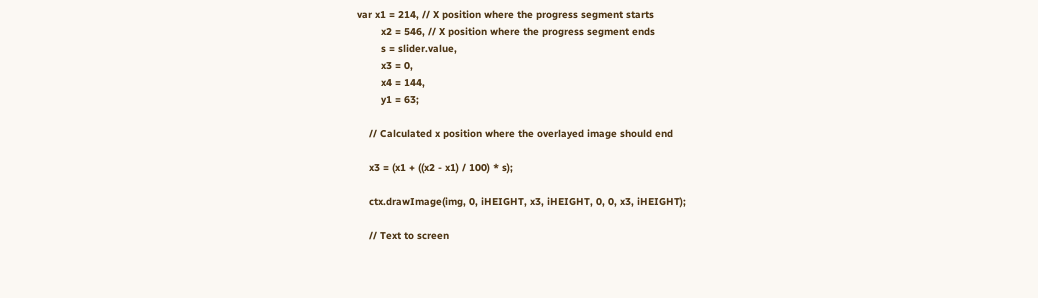var x1 = 214, // X position where the progress segment starts
        x2 = 546, // X position where the progress segment ends
        s = slider.value,
        x3 = 0,
        x4 = 144,
        y1 = 63;

    // Calculated x position where the overlayed image should end

    x3 = (x1 + ((x2 - x1) / 100) * s);

    ctx.drawImage(img, 0, iHEIGHT, x3, iHEIGHT, 0, 0, x3, iHEIGHT);

    // Text to screen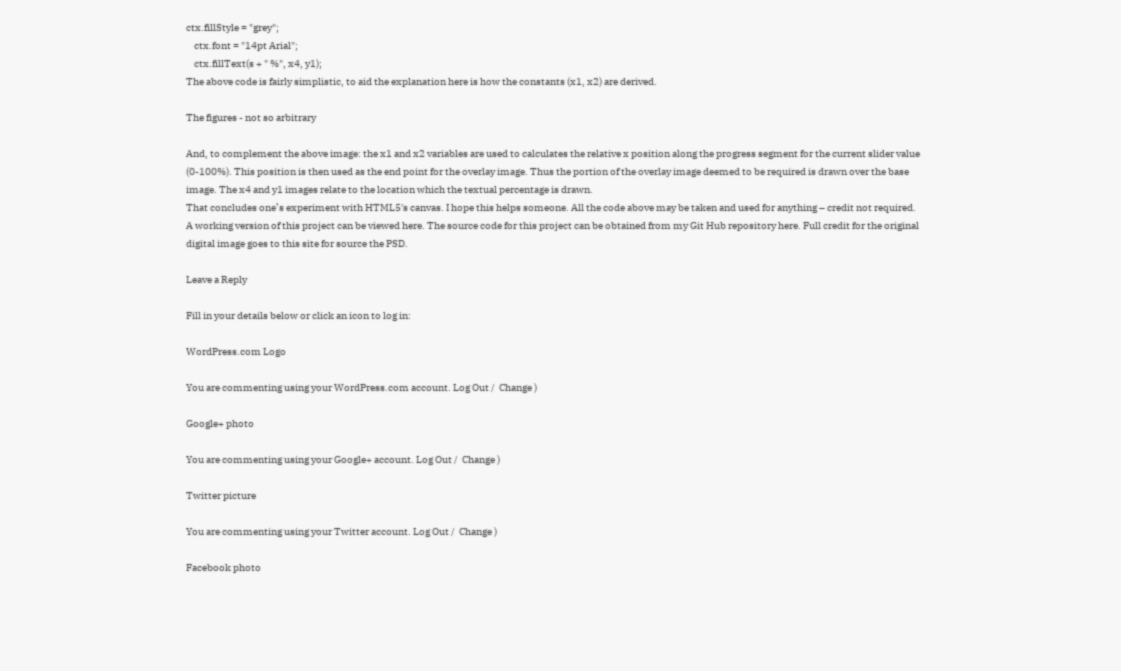ctx.fillStyle = "grey";
    ctx.font = "14pt Arial";
    ctx.fillText(s + " %", x4, y1);
The above code is fairly simplistic, to aid the explanation here is how the constants (x1, x2) are derived.

The figures - not so arbitrary

And, to complement the above image: the x1 and x2 variables are used to calculates the relative x position along the progress segment for the current slider value (0-100%). This position is then used as the end point for the overlay image. Thus the portion of the overlay image deemed to be required is drawn over the base image. The x4 and y1 images relate to the location which the textual percentage is drawn.
That concludes one’s experiment with HTML5′s canvas. I hope this helps someone. All the code above may be taken and used for anything – credit not required. A working version of this project can be viewed here. The source code for this project can be obtained from my Git Hub repository here. Full credit for the original digital image goes to this site for source the PSD.

Leave a Reply

Fill in your details below or click an icon to log in:

WordPress.com Logo

You are commenting using your WordPress.com account. Log Out /  Change )

Google+ photo

You are commenting using your Google+ account. Log Out /  Change )

Twitter picture

You are commenting using your Twitter account. Log Out /  Change )

Facebook photo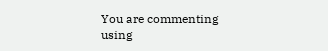You are commenting using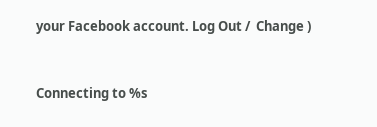your Facebook account. Log Out /  Change )


Connecting to %s